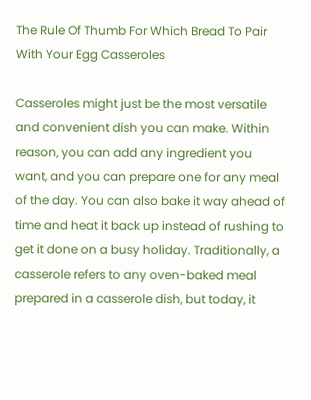The Rule Of Thumb For Which Bread To Pair With Your Egg Casseroles

Casseroles might just be the most versatile and convenient dish you can make. Within reason, you can add any ingredient you want, and you can prepare one for any meal of the day. You can also bake it way ahead of time and heat it back up instead of rushing to get it done on a busy holiday. Traditionally, a casserole refers to any oven-baked meal prepared in a casserole dish, but today, it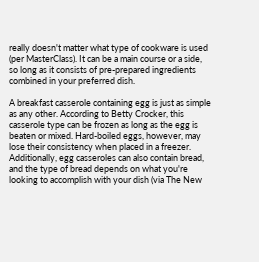really doesn't matter what type of cookware is used (per MasterClass). It can be a main course or a side, so long as it consists of pre-prepared ingredients combined in your preferred dish.

A breakfast casserole containing egg is just as simple as any other. According to Betty Crocker, this casserole type can be frozen as long as the egg is beaten or mixed. Hard-boiled eggs, however, may lose their consistency when placed in a freezer. Additionally, egg casseroles can also contain bread, and the type of bread depends on what you're looking to accomplish with your dish (via The New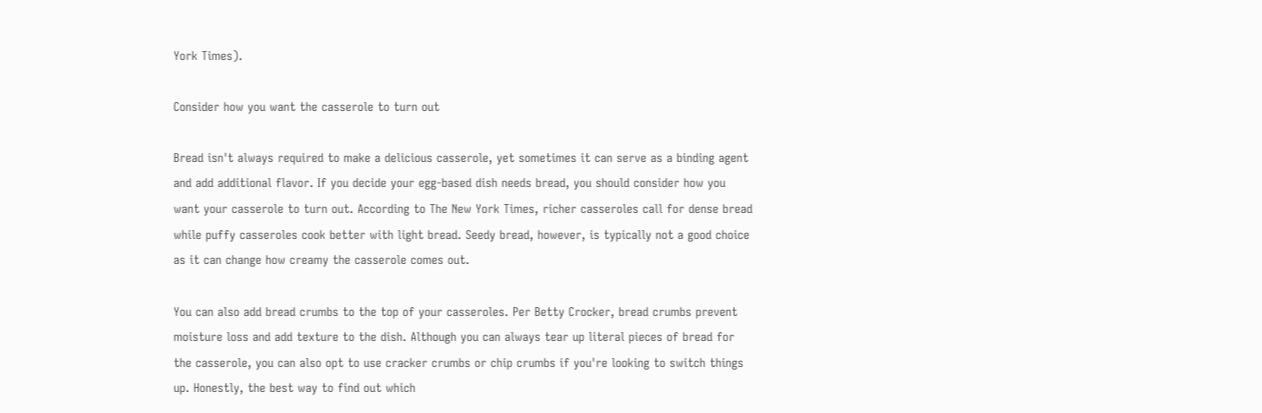York Times).

Consider how you want the casserole to turn out

Bread isn't always required to make a delicious casserole, yet sometimes it can serve as a binding agent and add additional flavor. If you decide your egg-based dish needs bread, you should consider how you want your casserole to turn out. According to The New York Times, richer casseroles call for dense bread while puffy casseroles cook better with light bread. Seedy bread, however, is typically not a good choice as it can change how creamy the casserole comes out.

You can also add bread crumbs to the top of your casseroles. Per Betty Crocker, bread crumbs prevent moisture loss and add texture to the dish. Although you can always tear up literal pieces of bread for the casserole, you can also opt to use cracker crumbs or chip crumbs if you're looking to switch things up. Honestly, the best way to find out which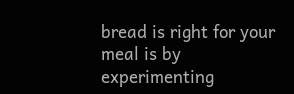bread is right for your meal is by experimenting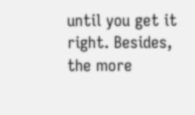until you get it right. Besides, the more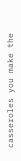casseroles you make the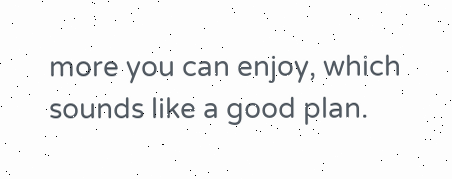more you can enjoy, which sounds like a good plan.